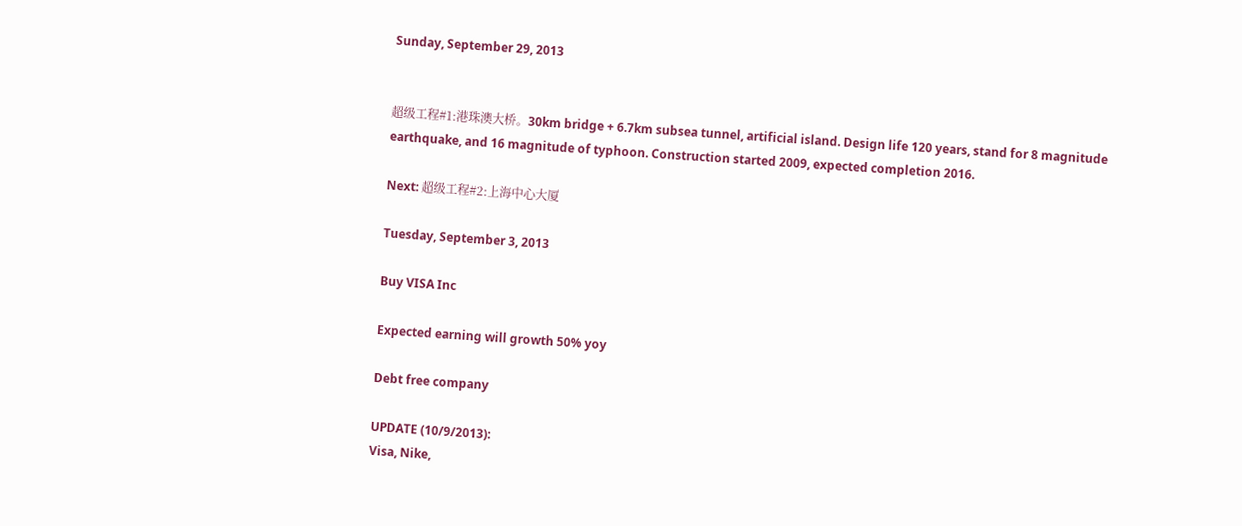Sunday, September 29, 2013


超级工程#1:港珠澳大桥。30km bridge + 6.7km subsea tunnel, artificial island. Design life 120 years, stand for 8 magnitude earthquake, and 16 magnitude of typhoon. Construction started 2009, expected completion 2016.

Next: 超级工程#2:上海中心大厦

Tuesday, September 3, 2013

Buy VISA Inc

Expected earning will growth 50% yoy

Debt free company

UPDATE (10/9/2013):
Visa, Nike,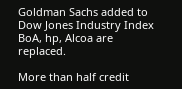Goldman Sachs added to Dow Jones Industry Index
BoA, hp, Alcoa are replaced.

More than half credit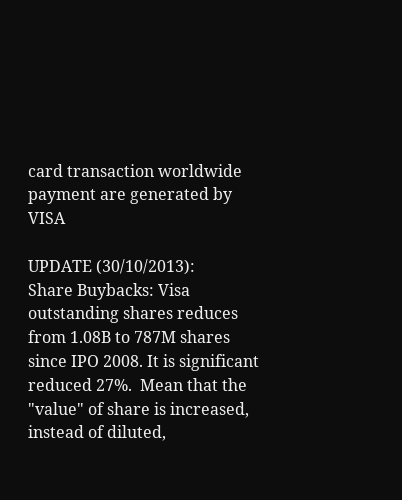card transaction worldwide payment are generated by VISA

UPDATE (30/10/2013):
Share Buybacks: Visa outstanding shares reduces from 1.08B to 787M shares since IPO 2008. It is significant reduced 27%.  Mean that the "value" of share is increased, instead of diluted,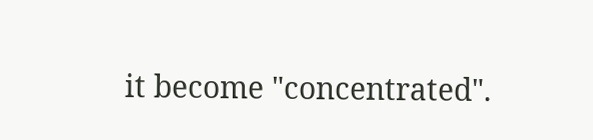it become "concentrated".